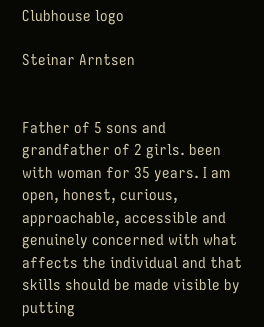Clubhouse logo

Steinar Arntsen


Father of 5 sons and grandfather of 2 girls. been with woman for 35 years. I am open, honest, curious, approachable, accessible and genuinely concerned with what affects the individual and that skills should be made visible by putting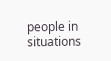people in situations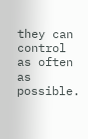they can control as often as possible.